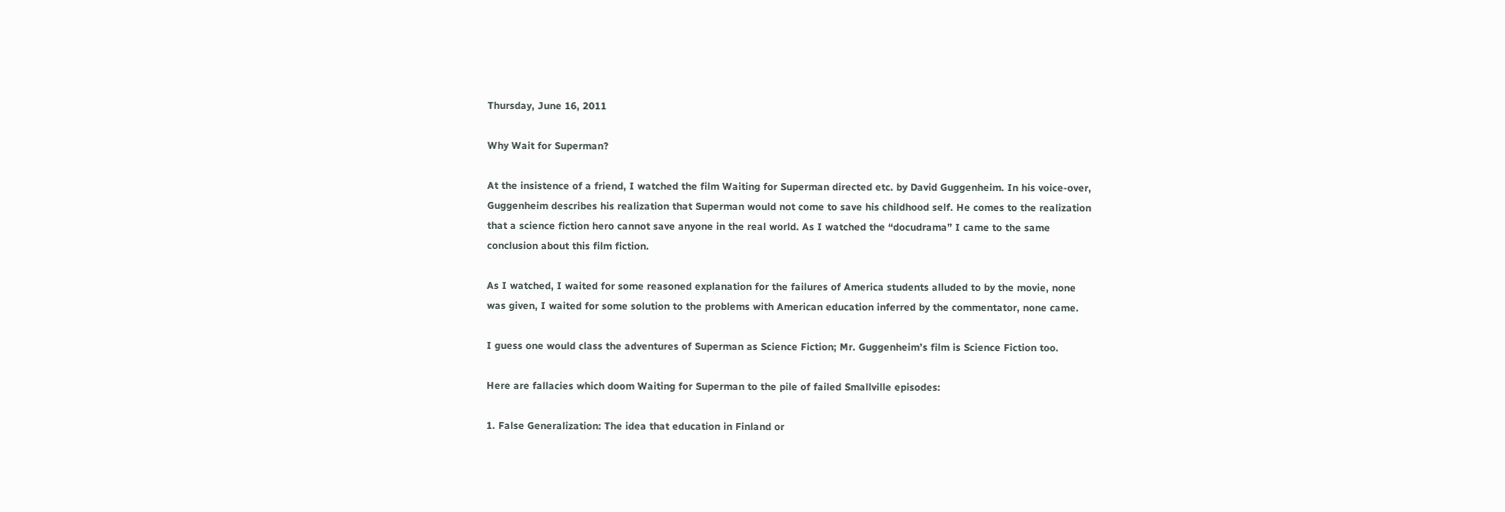Thursday, June 16, 2011

Why Wait for Superman?

At the insistence of a friend, I watched the film Waiting for Superman directed etc. by David Guggenheim. In his voice-over, Guggenheim describes his realization that Superman would not come to save his childhood self. He comes to the realization that a science fiction hero cannot save anyone in the real world. As I watched the “docudrama” I came to the same conclusion about this film fiction.

As I watched, I waited for some reasoned explanation for the failures of America students alluded to by the movie, none was given, I waited for some solution to the problems with American education inferred by the commentator, none came.

I guess one would class the adventures of Superman as Science Fiction; Mr. Guggenheim’s film is Science Fiction too.

Here are fallacies which doom Waiting for Superman to the pile of failed Smallville episodes:

1. False Generalization: The idea that education in Finland or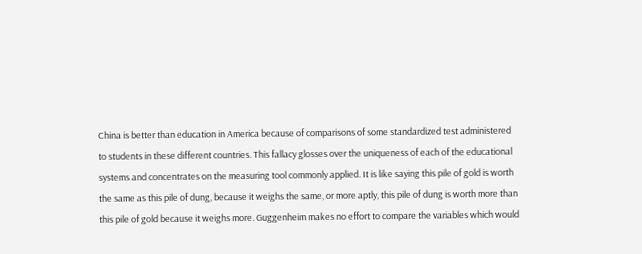China is better than education in America because of comparisons of some standardized test administered to students in these different countries. This fallacy glosses over the uniqueness of each of the educational systems and concentrates on the measuring tool commonly applied. It is like saying this pile of gold is worth the same as this pile of dung, because it weighs the same, or more aptly, this pile of dung is worth more than this pile of gold because it weighs more. Guggenheim makes no effort to compare the variables which would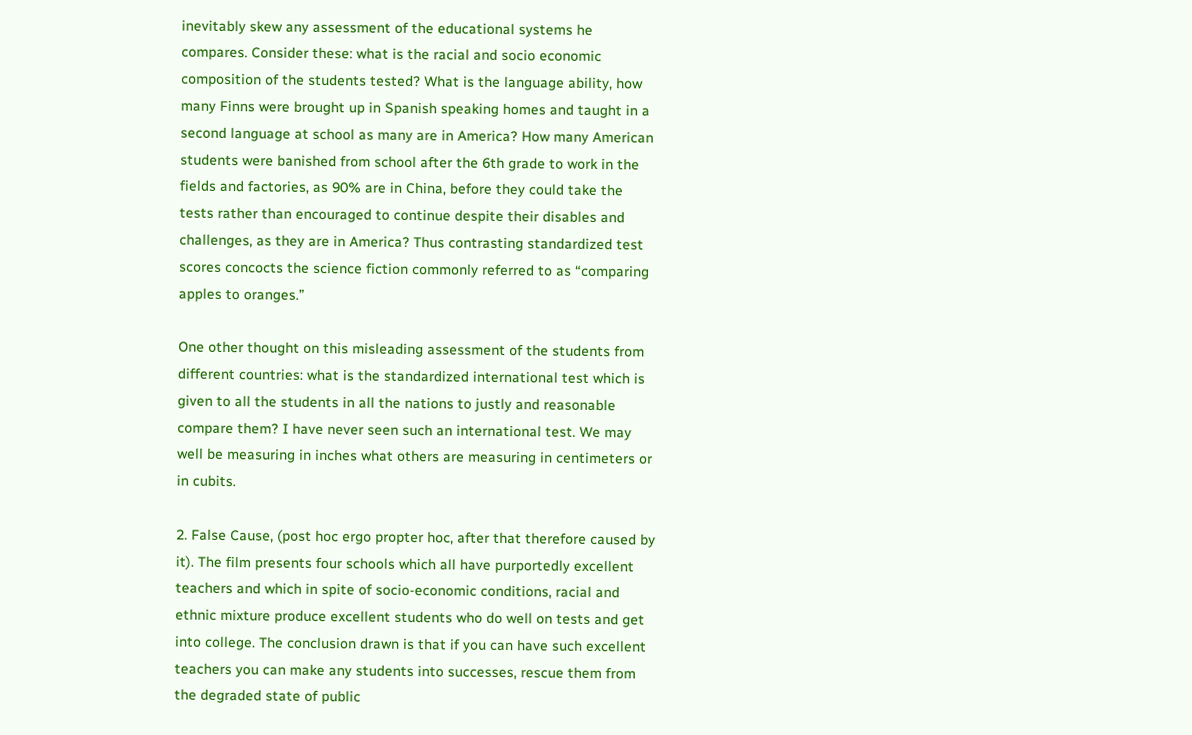inevitably skew any assessment of the educational systems he compares. Consider these: what is the racial and socio economic composition of the students tested? What is the language ability, how many Finns were brought up in Spanish speaking homes and taught in a second language at school as many are in America? How many American students were banished from school after the 6th grade to work in the fields and factories, as 90% are in China, before they could take the tests rather than encouraged to continue despite their disables and challenges, as they are in America? Thus contrasting standardized test scores concocts the science fiction commonly referred to as “comparing apples to oranges.”

One other thought on this misleading assessment of the students from different countries: what is the standardized international test which is given to all the students in all the nations to justly and reasonable compare them? I have never seen such an international test. We may well be measuring in inches what others are measuring in centimeters or in cubits.

2. False Cause, (post hoc ergo propter hoc, after that therefore caused by it). The film presents four schools which all have purportedly excellent teachers and which in spite of socio-economic conditions, racial and ethnic mixture produce excellent students who do well on tests and get into college. The conclusion drawn is that if you can have such excellent teachers you can make any students into successes, rescue them from the degraded state of public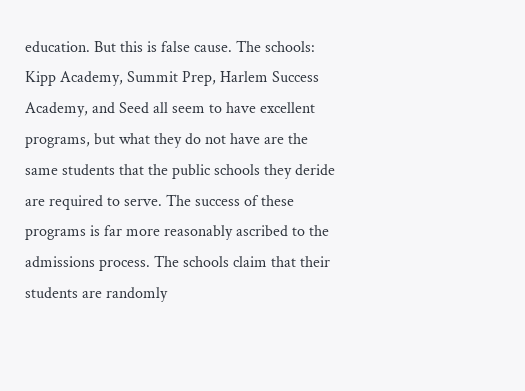education. But this is false cause. The schools: Kipp Academy, Summit Prep, Harlem Success Academy, and Seed all seem to have excellent programs, but what they do not have are the same students that the public schools they deride are required to serve. The success of these programs is far more reasonably ascribed to the admissions process. The schools claim that their students are randomly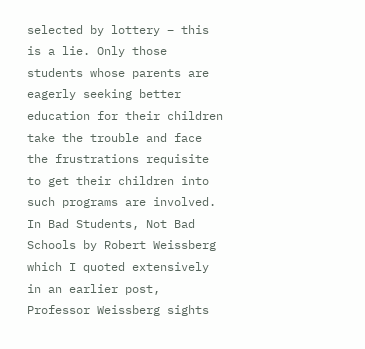selected by lottery – this is a lie. Only those students whose parents are eagerly seeking better education for their children take the trouble and face the frustrations requisite to get their children into such programs are involved. In Bad Students, Not Bad Schools by Robert Weissberg which I quoted extensively in an earlier post, Professor Weissberg sights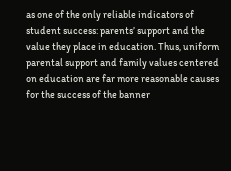as one of the only reliable indicators of student success: parents’ support and the value they place in education. Thus, uniform parental support and family values centered on education are far more reasonable causes for the success of the banner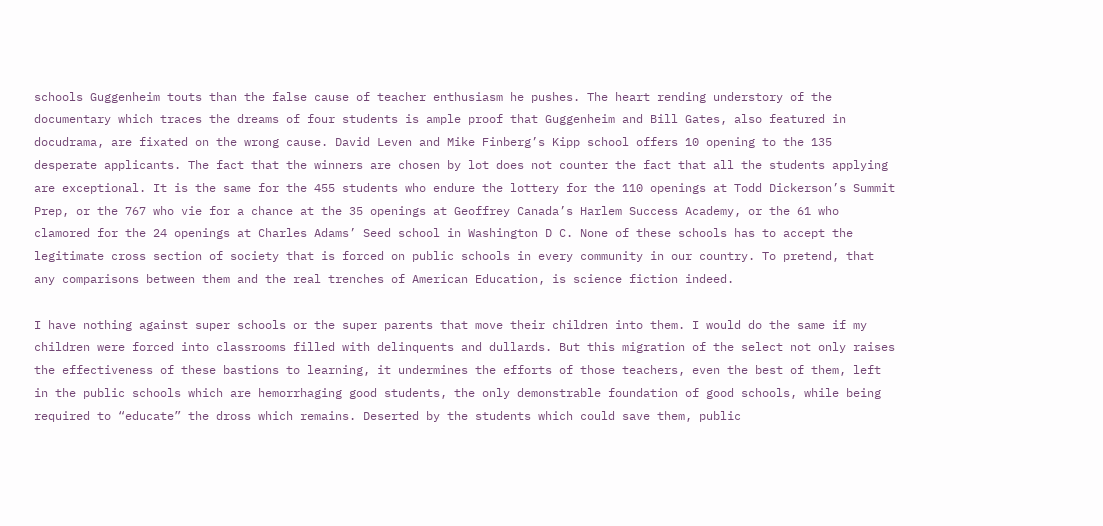schools Guggenheim touts than the false cause of teacher enthusiasm he pushes. The heart rending understory of the documentary which traces the dreams of four students is ample proof that Guggenheim and Bill Gates, also featured in docudrama, are fixated on the wrong cause. David Leven and Mike Finberg’s Kipp school offers 10 opening to the 135 desperate applicants. The fact that the winners are chosen by lot does not counter the fact that all the students applying are exceptional. It is the same for the 455 students who endure the lottery for the 110 openings at Todd Dickerson’s Summit Prep, or the 767 who vie for a chance at the 35 openings at Geoffrey Canada’s Harlem Success Academy, or the 61 who clamored for the 24 openings at Charles Adams’ Seed school in Washington D C. None of these schools has to accept the legitimate cross section of society that is forced on public schools in every community in our country. To pretend, that any comparisons between them and the real trenches of American Education, is science fiction indeed.

I have nothing against super schools or the super parents that move their children into them. I would do the same if my children were forced into classrooms filled with delinquents and dullards. But this migration of the select not only raises the effectiveness of these bastions to learning, it undermines the efforts of those teachers, even the best of them, left in the public schools which are hemorrhaging good students, the only demonstrable foundation of good schools, while being required to “educate” the dross which remains. Deserted by the students which could save them, public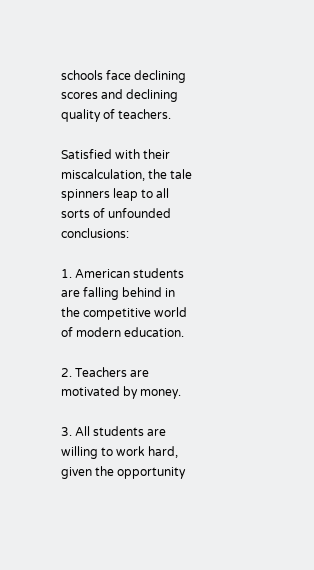schools face declining scores and declining quality of teachers.

Satisfied with their miscalculation, the tale spinners leap to all sorts of unfounded conclusions:

1. American students are falling behind in the competitive world of modern education.

2. Teachers are motivated by money.

3. All students are willing to work hard, given the opportunity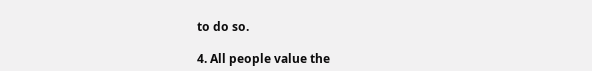to do so.

4. All people value the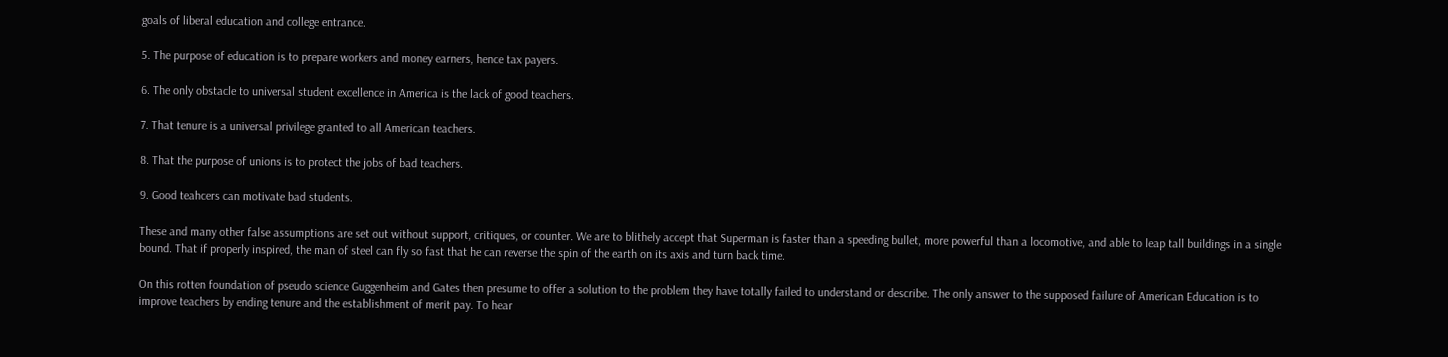goals of liberal education and college entrance.

5. The purpose of education is to prepare workers and money earners, hence tax payers.

6. The only obstacle to universal student excellence in America is the lack of good teachers.

7. That tenure is a universal privilege granted to all American teachers.

8. That the purpose of unions is to protect the jobs of bad teachers.

9. Good teahcers can motivate bad students.

These and many other false assumptions are set out without support, critiques, or counter. We are to blithely accept that Superman is faster than a speeding bullet, more powerful than a locomotive, and able to leap tall buildings in a single bound. That if properly inspired, the man of steel can fly so fast that he can reverse the spin of the earth on its axis and turn back time.

On this rotten foundation of pseudo science Guggenheim and Gates then presume to offer a solution to the problem they have totally failed to understand or describe. The only answer to the supposed failure of American Education is to improve teachers by ending tenure and the establishment of merit pay. To hear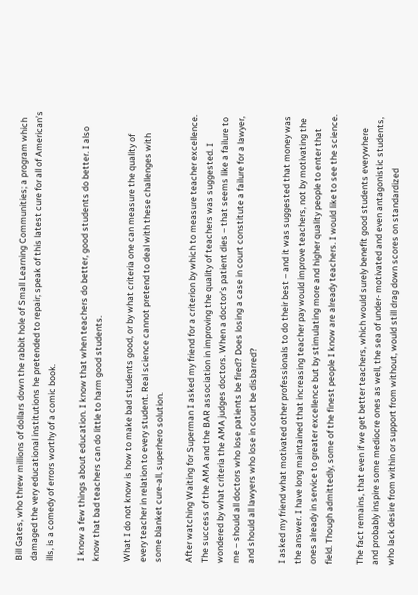Bill Gates, who threw millions of dollars down the rabbit hole of Small Learning Communities; a program which damaged the very educational institutions he pretended to repair; speak of this latest cure for all of American’s ills, is a comedy of errors worthy of a comic book.

I know a few things about education. I know that when teachers do better, good students do better. I also know that bad teachers can do little to harm good students.

What I do not know is how to make bad students good, or by what criteria one can measure the quality of every teacher in relation to every student. Real science cannot pretend to deal with these challenges with some blanket cure-all, superhero solution.

After watching Waiting for Superman I asked my friend for a criterion by which to measure teacher excellence. The success of the AMA and the BAR association in improving the quality of teachers was suggested. I wondered by what criteria the AMA judges doctors. When a doctor’s patient dies – that seems like a failure to me – should all doctors who lose patients be fired? Does losing a case in court constitute a failure for a lawyer, and should all lawyers who lose in court be disbarred?

I asked my friend what motivated other professionals to do their best – and it was suggested that money was the answer. I have long maintained that increasing teacher pay would improve teachers, not by motivating the ones already in service to greater excellence but by stimulating more and higher quality people to enter that field. Though admittedly, some of the finest people I know are already teachers. I would like to see the science.

The fact remains, that even if we get better teachers, which would surely benefit good students everywhere and probably inspire some mediocre ones as well, the sea of under- motivated and even antagonistic students, who lack desire from within or support from without, would still drag down scores on standardized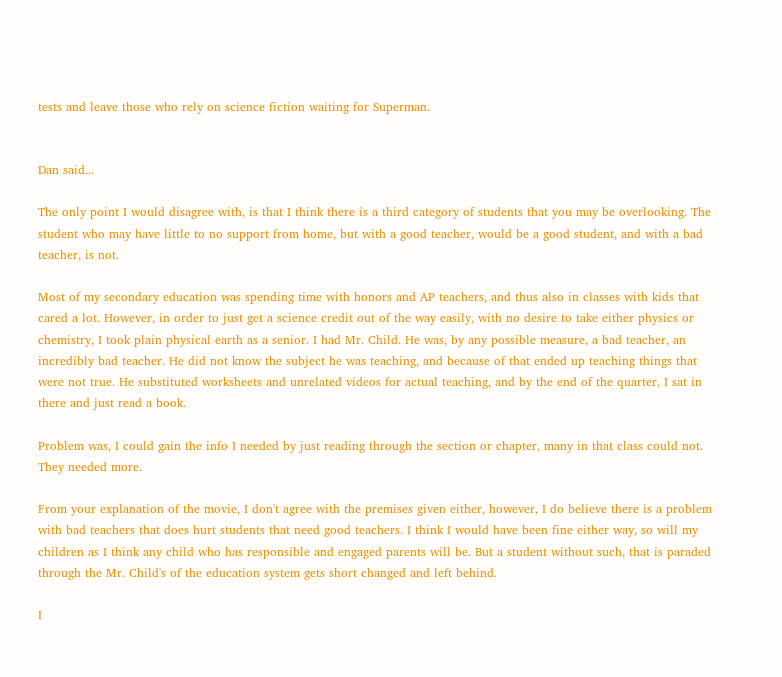tests and leave those who rely on science fiction waiting for Superman.


Dan said...

The only point I would disagree with, is that I think there is a third category of students that you may be overlooking. The student who may have little to no support from home, but with a good teacher, would be a good student, and with a bad teacher, is not.

Most of my secondary education was spending time with honors and AP teachers, and thus also in classes with kids that cared a lot. However, in order to just get a science credit out of the way easily, with no desire to take either physics or chemistry, I took plain physical earth as a senior. I had Mr. Child. He was, by any possible measure, a bad teacher, an incredibly bad teacher. He did not know the subject he was teaching, and because of that ended up teaching things that were not true. He substituted worksheets and unrelated videos for actual teaching, and by the end of the quarter, I sat in there and just read a book.

Problem was, I could gain the info I needed by just reading through the section or chapter, many in that class could not. They needed more.

From your explanation of the movie, I don't agree with the premises given either, however, I do believe there is a problem with bad teachers that does hurt students that need good teachers. I think I would have been fine either way, so will my children as I think any child who has responsible and engaged parents will be. But a student without such, that is paraded through the Mr. Child's of the education system gets short changed and left behind.

I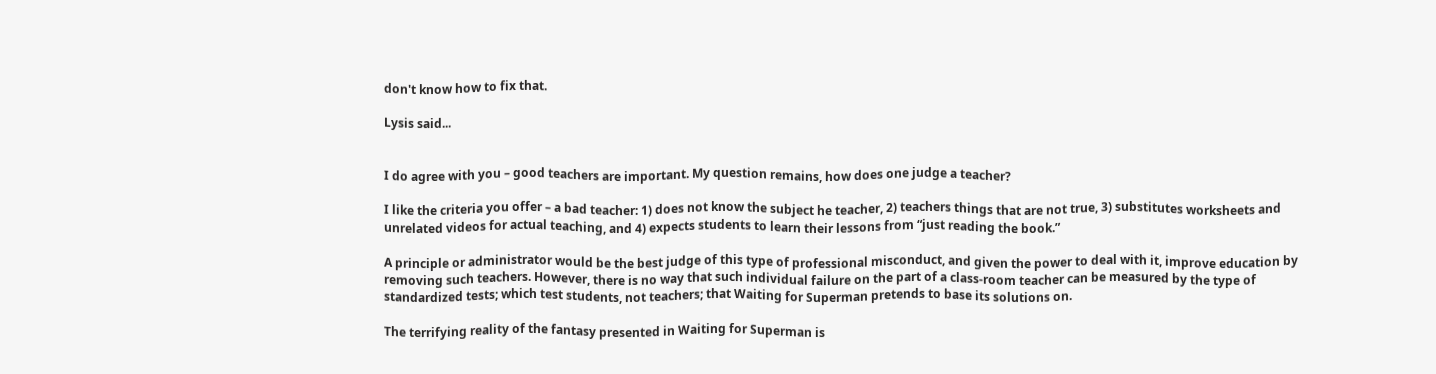don't know how to fix that.

Lysis said...


I do agree with you – good teachers are important. My question remains, how does one judge a teacher?

I like the criteria you offer – a bad teacher: 1) does not know the subject he teacher, 2) teachers things that are not true, 3) substitutes worksheets and unrelated videos for actual teaching, and 4) expects students to learn their lessons from “just reading the book.”

A principle or administrator would be the best judge of this type of professional misconduct, and given the power to deal with it, improve education by removing such teachers. However, there is no way that such individual failure on the part of a class-room teacher can be measured by the type of standardized tests; which test students, not teachers; that Waiting for Superman pretends to base its solutions on.

The terrifying reality of the fantasy presented in Waiting for Superman is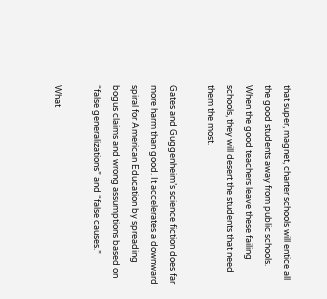that super, magnet, charter schools will entice all the good students away from public schools. When the good teachers leave these failing schools, they will desert the students that need them the most.

Gates and Guggenheim’s science fiction does far more harm than good. It accelerates a downward spiral for American Education by spreading bogus claims and wrong assumptions based on “false generalizations” and “false causes.”

What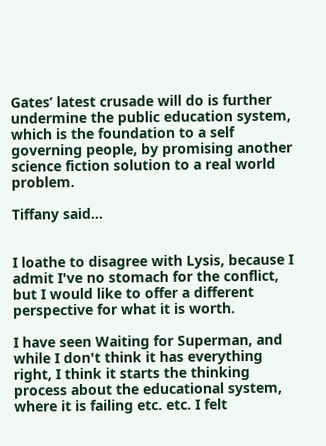Gates’ latest crusade will do is further undermine the public education system, which is the foundation to a self governing people, by promising another science fiction solution to a real world problem.

Tiffany said...


I loathe to disagree with Lysis, because I admit I've no stomach for the conflict, but I would like to offer a different perspective for what it is worth.

I have seen Waiting for Superman, and while I don't think it has everything right, I think it starts the thinking process about the educational system, where it is failing etc. etc. I felt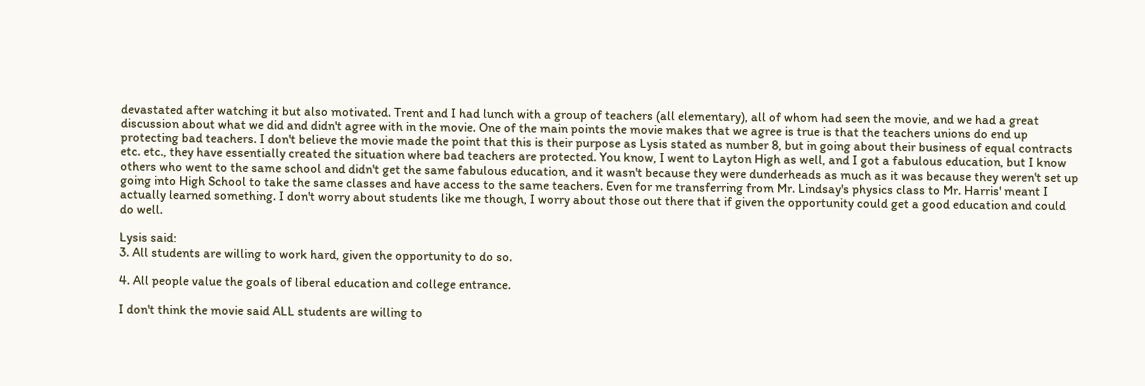devastated after watching it but also motivated. Trent and I had lunch with a group of teachers (all elementary), all of whom had seen the movie, and we had a great discussion about what we did and didn't agree with in the movie. One of the main points the movie makes that we agree is true is that the teachers unions do end up protecting bad teachers. I don't believe the movie made the point that this is their purpose as Lysis stated as number 8, but in going about their business of equal contracts etc. etc., they have essentially created the situation where bad teachers are protected. You know, I went to Layton High as well, and I got a fabulous education, but I know others who went to the same school and didn't get the same fabulous education, and it wasn't because they were dunderheads as much as it was because they weren't set up going into High School to take the same classes and have access to the same teachers. Even for me transferring from Mr. Lindsay's physics class to Mr. Harris' meant I actually learned something. I don't worry about students like me though, I worry about those out there that if given the opportunity could get a good education and could do well.

Lysis said:
3. All students are willing to work hard, given the opportunity to do so.

4. All people value the goals of liberal education and college entrance.

I don't think the movie said ALL students are willing to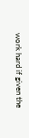work hard if given the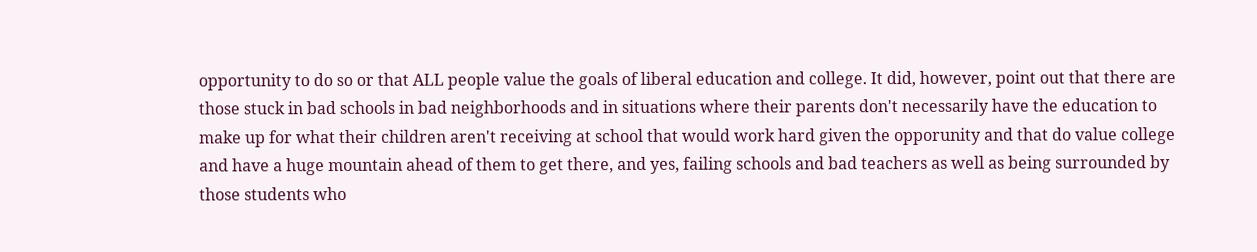opportunity to do so or that ALL people value the goals of liberal education and college. It did, however, point out that there are those stuck in bad schools in bad neighborhoods and in situations where their parents don't necessarily have the education to make up for what their children aren't receiving at school that would work hard given the opporunity and that do value college and have a huge mountain ahead of them to get there, and yes, failing schools and bad teachers as well as being surrounded by those students who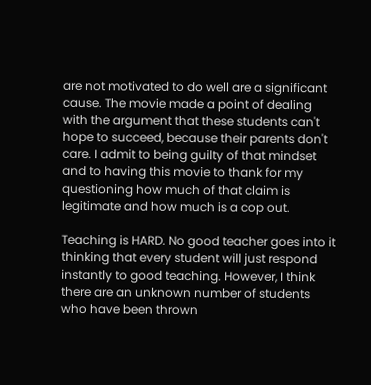are not motivated to do well are a significant cause. The movie made a point of dealing with the argument that these students can't hope to succeed, because their parents don't care. I admit to being guilty of that mindset and to having this movie to thank for my questioning how much of that claim is legitimate and how much is a cop out.

Teaching is HARD. No good teacher goes into it thinking that every student will just respond instantly to good teaching. However, I think there are an unknown number of students who have been thrown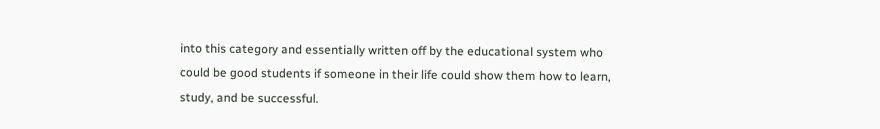into this category and essentially written off by the educational system who could be good students if someone in their life could show them how to learn, study, and be successful.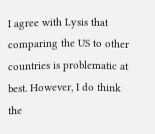I agree with Lysis that comparing the US to other countries is problematic at best. However, I do think the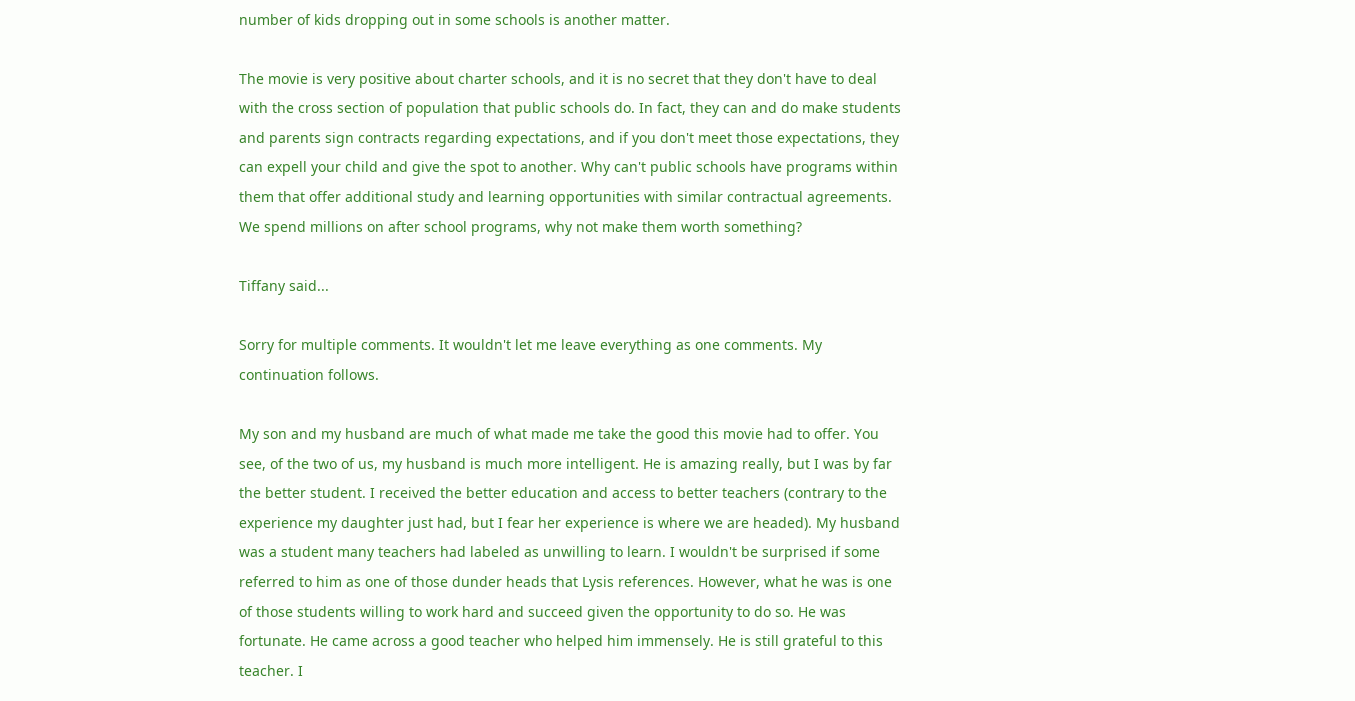number of kids dropping out in some schools is another matter.

The movie is very positive about charter schools, and it is no secret that they don't have to deal with the cross section of population that public schools do. In fact, they can and do make students and parents sign contracts regarding expectations, and if you don't meet those expectations, they can expell your child and give the spot to another. Why can't public schools have programs within them that offer additional study and learning opportunities with similar contractual agreements. We spend millions on after school programs, why not make them worth something?

Tiffany said...

Sorry for multiple comments. It wouldn't let me leave everything as one comments. My continuation follows.

My son and my husband are much of what made me take the good this movie had to offer. You see, of the two of us, my husband is much more intelligent. He is amazing really, but I was by far the better student. I received the better education and access to better teachers (contrary to the experience my daughter just had, but I fear her experience is where we are headed). My husband was a student many teachers had labeled as unwilling to learn. I wouldn't be surprised if some referred to him as one of those dunder heads that Lysis references. However, what he was is one of those students willing to work hard and succeed given the opportunity to do so. He was fortunate. He came across a good teacher who helped him immensely. He is still grateful to this teacher. I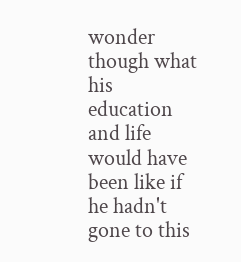wonder though what his education and life would have been like if he hadn't gone to this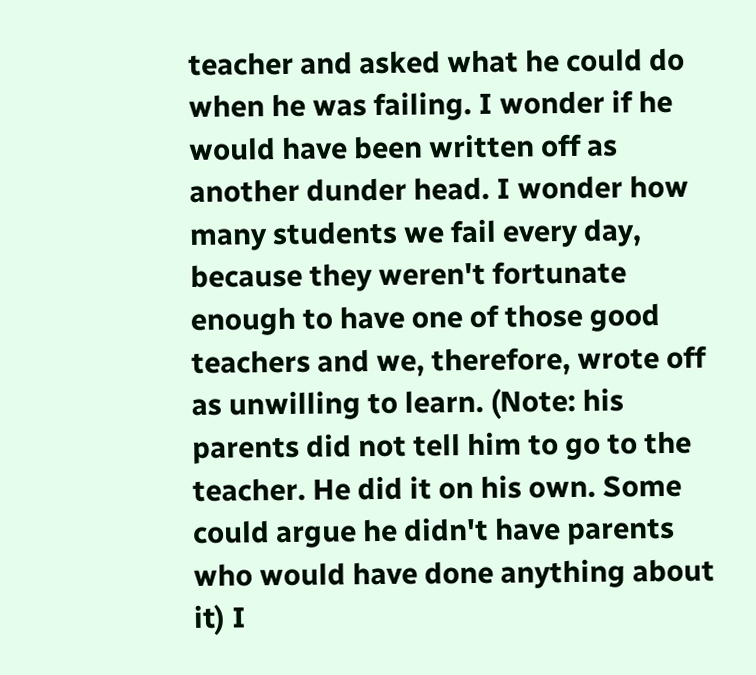teacher and asked what he could do when he was failing. I wonder if he would have been written off as another dunder head. I wonder how many students we fail every day, because they weren't fortunate enough to have one of those good teachers and we, therefore, wrote off as unwilling to learn. (Note: his parents did not tell him to go to the teacher. He did it on his own. Some could argue he didn't have parents who would have done anything about it) I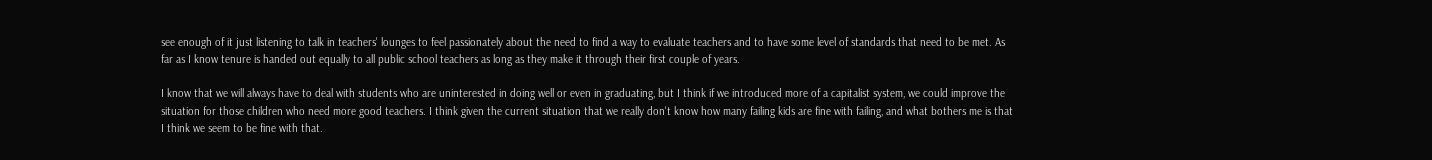see enough of it just listening to talk in teachers' lounges to feel passionately about the need to find a way to evaluate teachers and to have some level of standards that need to be met. As far as I know tenure is handed out equally to all public school teachers as long as they make it through their first couple of years.

I know that we will always have to deal with students who are uninterested in doing well or even in graduating, but I think if we introduced more of a capitalist system, we could improve the situation for those children who need more good teachers. I think given the current situation that we really don't know how many failing kids are fine with failing, and what bothers me is that I think we seem to be fine with that.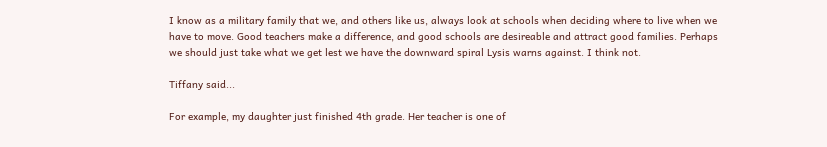I know as a military family that we, and others like us, always look at schools when deciding where to live when we have to move. Good teachers make a difference, and good schools are desireable and attract good families. Perhaps we should just take what we get lest we have the downward spiral Lysis warns against. I think not.

Tiffany said...

For example, my daughter just finished 4th grade. Her teacher is one of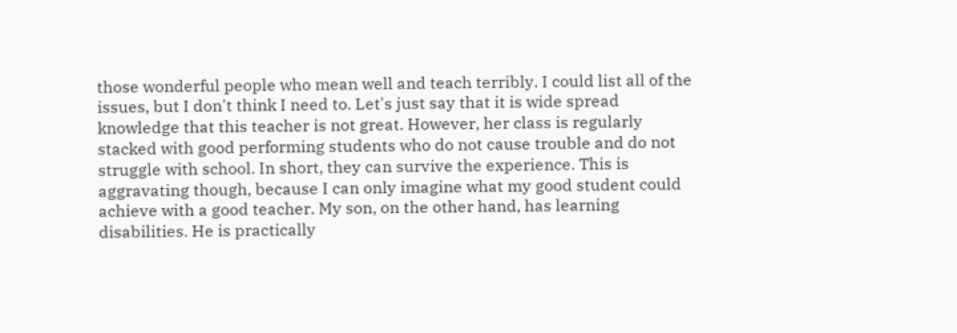those wonderful people who mean well and teach terribly. I could list all of the issues, but I don't think I need to. Let's just say that it is wide spread knowledge that this teacher is not great. However, her class is regularly stacked with good performing students who do not cause trouble and do not struggle with school. In short, they can survive the experience. This is aggravating though, because I can only imagine what my good student could achieve with a good teacher. My son, on the other hand, has learning disabilities. He is practically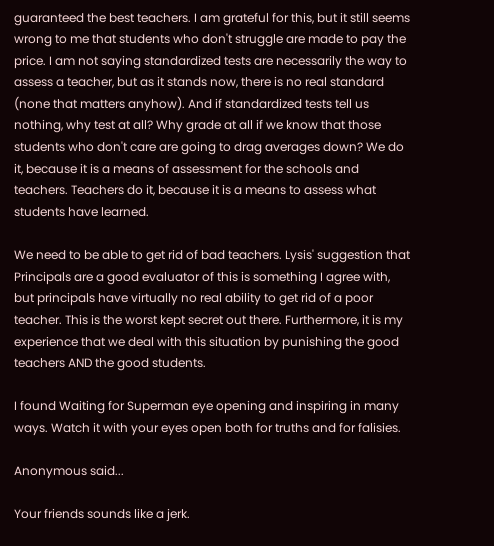guaranteed the best teachers. I am grateful for this, but it still seems wrong to me that students who don't struggle are made to pay the price. I am not saying standardized tests are necessarily the way to assess a teacher, but as it stands now, there is no real standard (none that matters anyhow). And if standardized tests tell us nothing, why test at all? Why grade at all if we know that those students who don't care are going to drag averages down? We do it, because it is a means of assessment for the schools and teachers. Teachers do it, because it is a means to assess what students have learned.

We need to be able to get rid of bad teachers. Lysis' suggestion that Principals are a good evaluator of this is something I agree with, but principals have virtually no real ability to get rid of a poor teacher. This is the worst kept secret out there. Furthermore, it is my experience that we deal with this situation by punishing the good teachers AND the good students.

I found Waiting for Superman eye opening and inspiring in many ways. Watch it with your eyes open both for truths and for falisies.

Anonymous said...

Your friends sounds like a jerk.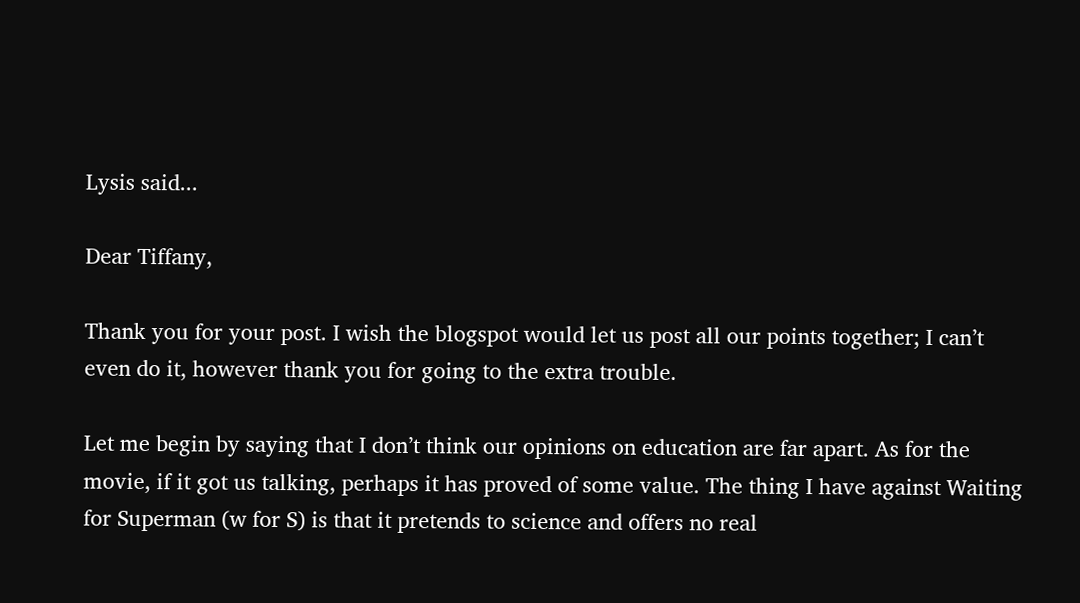Lysis said...

Dear Tiffany,

Thank you for your post. I wish the blogspot would let us post all our points together; I can’t even do it, however thank you for going to the extra trouble.

Let me begin by saying that I don’t think our opinions on education are far apart. As for the movie, if it got us talking, perhaps it has proved of some value. The thing I have against Waiting for Superman (w for S) is that it pretends to science and offers no real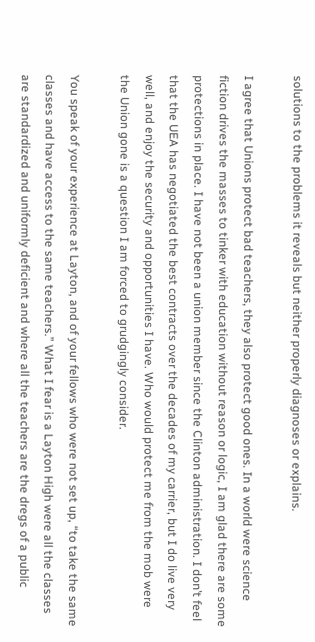solutions to the problems it reveals but neither properly diagnoses or explains.

I agree that Unions protect bad teachers, they also protect good ones. In a world were science fiction drives the masses to tinker with education without reason or logic, I am glad there are some protections in place. I have not been a union member since the Clinton administration. I don’t feel that the UEA has negotiated the best contracts over the decades of my carrier, but I do live very well, and enjoy the security and opportunities I have. Who would protect me from the mob were the Union gone is a question I am forced to grudgingly consider.

You speak of your experience at Layton, and of your fellows who were not set up, “to take the same classes and have access to the same teachers.” What I fear is a Layton High were all the classes are standardized and uniformly deficient and where all the teachers are the dregs of a public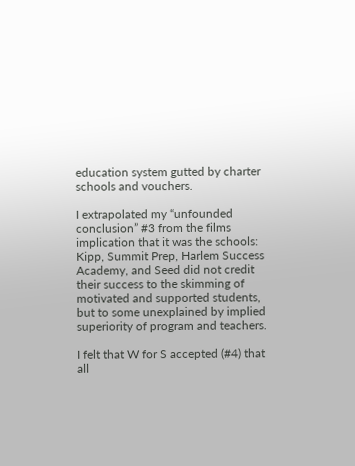education system gutted by charter schools and vouchers.

I extrapolated my “unfounded conclusion” #3 from the films implication that it was the schools: Kipp, Summit Prep, Harlem Success Academy, and Seed did not credit their success to the skimming of motivated and supported students, but to some unexplained by implied superiority of program and teachers.

I felt that W for S accepted (#4) that all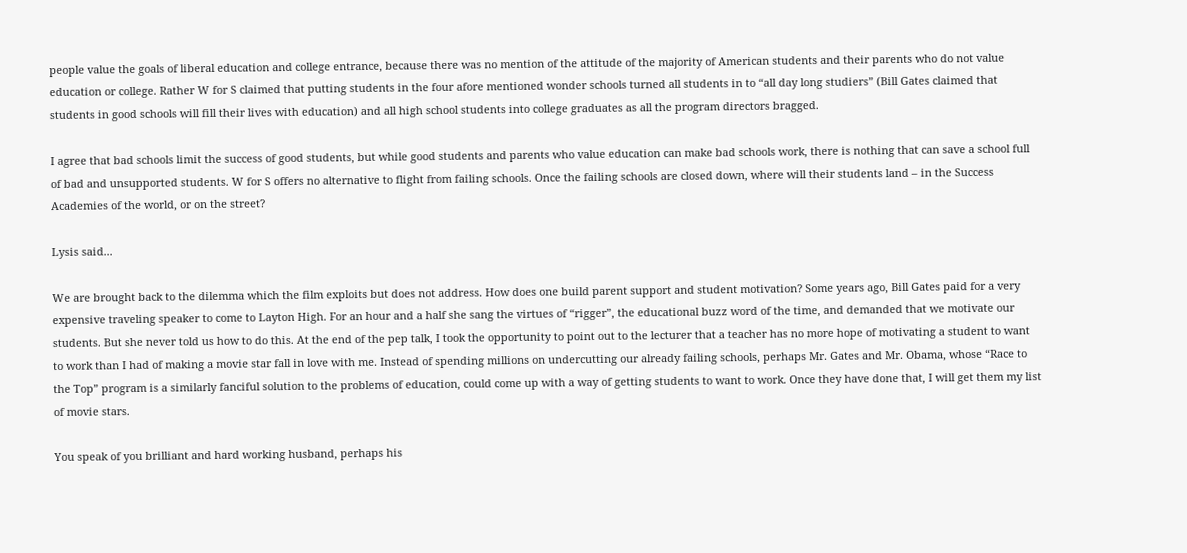people value the goals of liberal education and college entrance, because there was no mention of the attitude of the majority of American students and their parents who do not value education or college. Rather W for S claimed that putting students in the four afore mentioned wonder schools turned all students in to “all day long studiers” (Bill Gates claimed that students in good schools will fill their lives with education) and all high school students into college graduates as all the program directors bragged.

I agree that bad schools limit the success of good students, but while good students and parents who value education can make bad schools work, there is nothing that can save a school full of bad and unsupported students. W for S offers no alternative to flight from failing schools. Once the failing schools are closed down, where will their students land – in the Success Academies of the world, or on the street?

Lysis said...

We are brought back to the dilemma which the film exploits but does not address. How does one build parent support and student motivation? Some years ago, Bill Gates paid for a very expensive traveling speaker to come to Layton High. For an hour and a half she sang the virtues of “rigger”, the educational buzz word of the time, and demanded that we motivate our students. But she never told us how to do this. At the end of the pep talk, I took the opportunity to point out to the lecturer that a teacher has no more hope of motivating a student to want to work than I had of making a movie star fall in love with me. Instead of spending millions on undercutting our already failing schools, perhaps Mr. Gates and Mr. Obama, whose “Race to the Top” program is a similarly fanciful solution to the problems of education, could come up with a way of getting students to want to work. Once they have done that, I will get them my list of movie stars.

You speak of you brilliant and hard working husband, perhaps his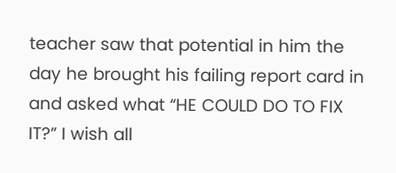teacher saw that potential in him the day he brought his failing report card in and asked what “HE COULD DO TO FIX IT?” I wish all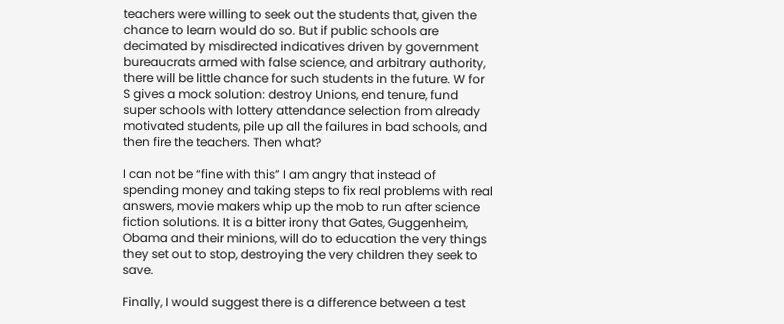teachers were willing to seek out the students that, given the chance to learn would do so. But if public schools are decimated by misdirected indicatives driven by government bureaucrats armed with false science, and arbitrary authority, there will be little chance for such students in the future. W for S gives a mock solution: destroy Unions, end tenure, fund super schools with lottery attendance selection from already motivated students, pile up all the failures in bad schools, and then fire the teachers. Then what?

I can not be “fine with this” I am angry that instead of spending money and taking steps to fix real problems with real answers, movie makers whip up the mob to run after science fiction solutions. It is a bitter irony that Gates, Guggenheim, Obama and their minions, will do to education the very things they set out to stop, destroying the very children they seek to save.

Finally, I would suggest there is a difference between a test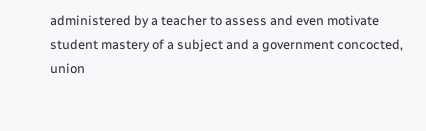administered by a teacher to assess and even motivate student mastery of a subject and a government concocted, union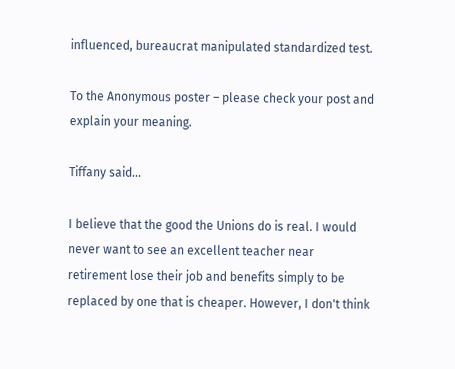influenced, bureaucrat manipulated standardized test.

To the Anonymous poster – please check your post and explain your meaning.

Tiffany said...

I believe that the good the Unions do is real. I would never want to see an excellent teacher near retirement lose their job and benefits simply to be replaced by one that is cheaper. However, I don't think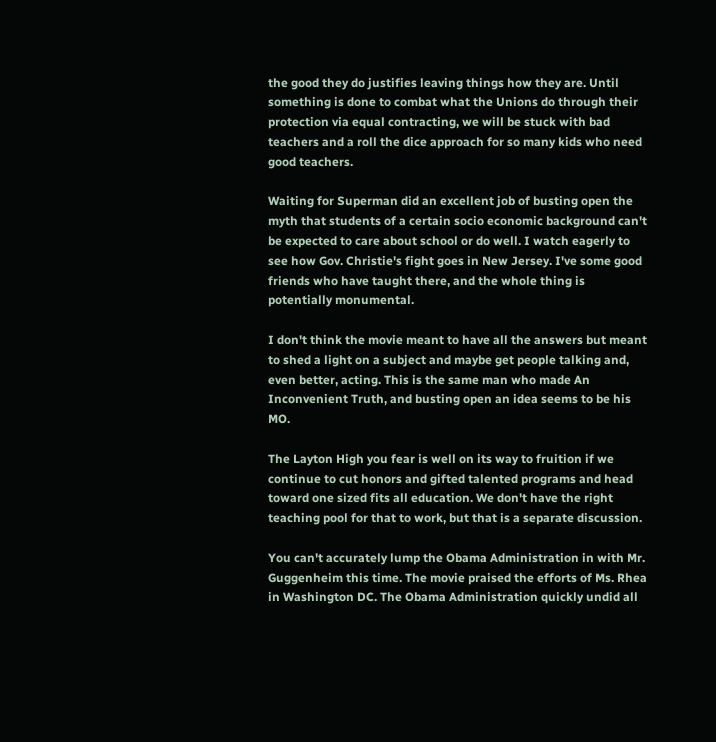the good they do justifies leaving things how they are. Until something is done to combat what the Unions do through their protection via equal contracting, we will be stuck with bad teachers and a roll the dice approach for so many kids who need good teachers.

Waiting for Superman did an excellent job of busting open the myth that students of a certain socio economic background can't be expected to care about school or do well. I watch eagerly to see how Gov. Christie's fight goes in New Jersey. I've some good friends who have taught there, and the whole thing is potentially monumental.

I don't think the movie meant to have all the answers but meant to shed a light on a subject and maybe get people talking and, even better, acting. This is the same man who made An Inconvenient Truth, and busting open an idea seems to be his MO.

The Layton High you fear is well on its way to fruition if we continue to cut honors and gifted talented programs and head toward one sized fits all education. We don't have the right teaching pool for that to work, but that is a separate discussion.

You can't accurately lump the Obama Administration in with Mr. Guggenheim this time. The movie praised the efforts of Ms. Rhea in Washington DC. The Obama Administration quickly undid all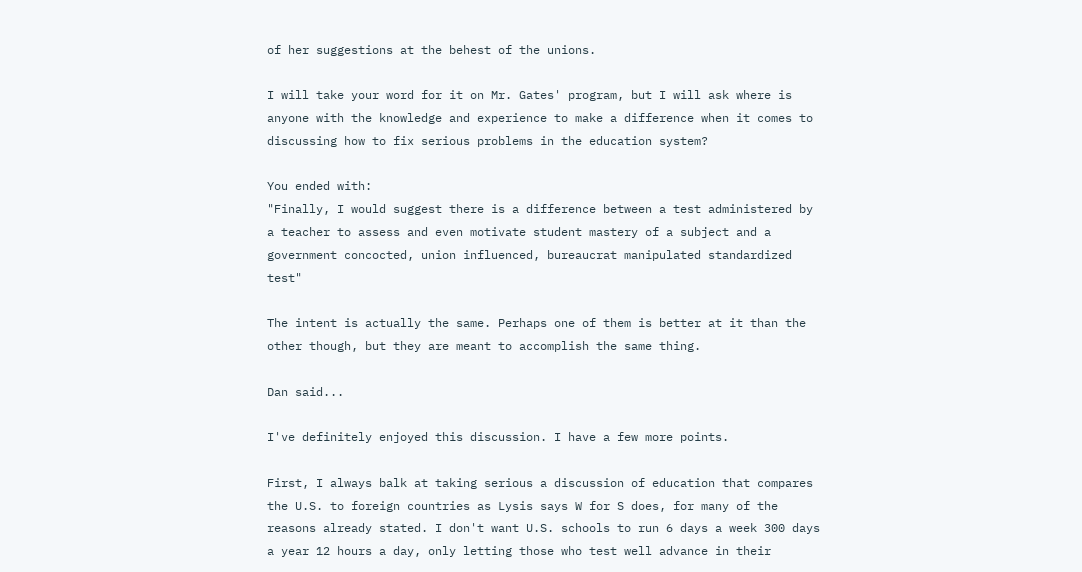of her suggestions at the behest of the unions.

I will take your word for it on Mr. Gates' program, but I will ask where is anyone with the knowledge and experience to make a difference when it comes to discussing how to fix serious problems in the education system?

You ended with:
"Finally, I would suggest there is a difference between a test administered by a teacher to assess and even motivate student mastery of a subject and a government concocted, union influenced, bureaucrat manipulated standardized test"

The intent is actually the same. Perhaps one of them is better at it than the other though, but they are meant to accomplish the same thing.

Dan said...

I've definitely enjoyed this discussion. I have a few more points.

First, I always balk at taking serious a discussion of education that compares the U.S. to foreign countries as Lysis says W for S does, for many of the reasons already stated. I don't want U.S. schools to run 6 days a week 300 days a year 12 hours a day, only letting those who test well advance in their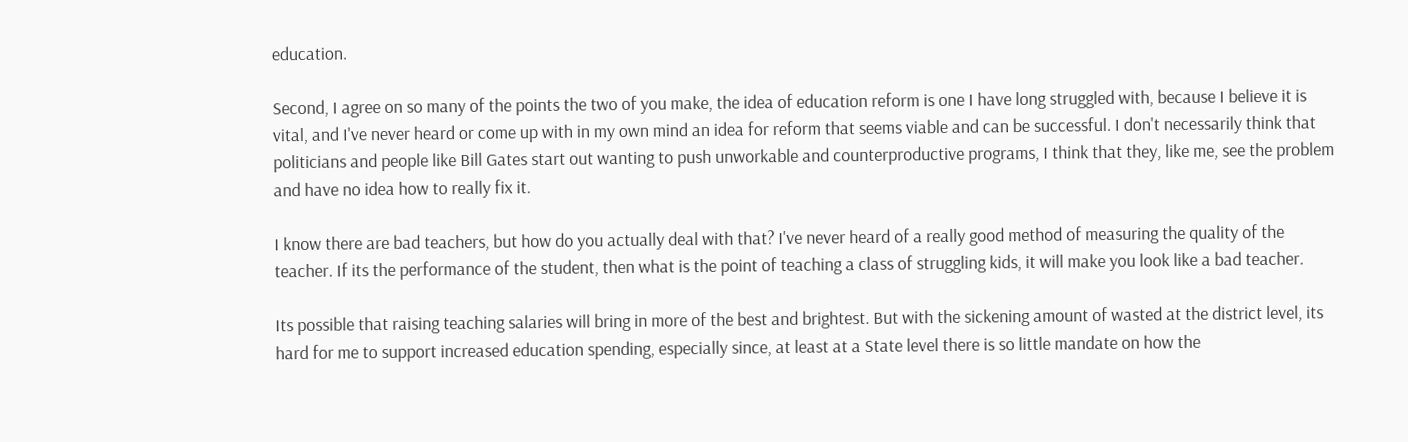education.

Second, I agree on so many of the points the two of you make, the idea of education reform is one I have long struggled with, because I believe it is vital, and I've never heard or come up with in my own mind an idea for reform that seems viable and can be successful. I don't necessarily think that politicians and people like Bill Gates start out wanting to push unworkable and counterproductive programs, I think that they, like me, see the problem and have no idea how to really fix it.

I know there are bad teachers, but how do you actually deal with that? I've never heard of a really good method of measuring the quality of the teacher. If its the performance of the student, then what is the point of teaching a class of struggling kids, it will make you look like a bad teacher.

Its possible that raising teaching salaries will bring in more of the best and brightest. But with the sickening amount of wasted at the district level, its hard for me to support increased education spending, especially since, at least at a State level there is so little mandate on how the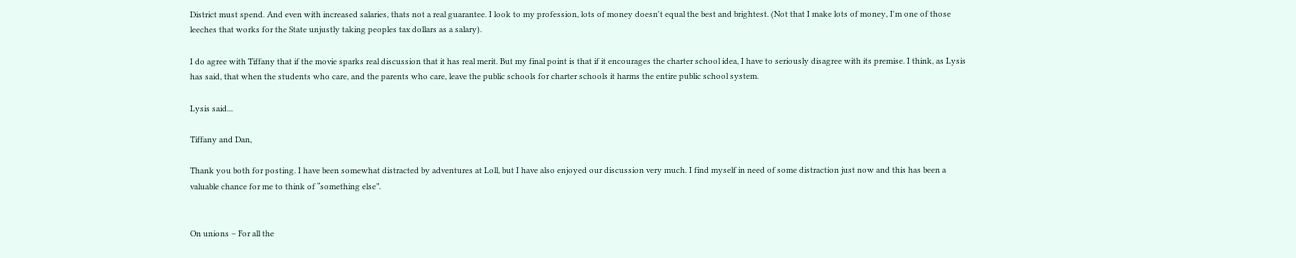District must spend. And even with increased salaries, thats not a real guarantee. I look to my profession, lots of money doesn't equal the best and brightest. (Not that I make lots of money, I'm one of those leeches that works for the State unjustly taking peoples tax dollars as a salary).

I do agree with Tiffany that if the movie sparks real discussion that it has real merit. But my final point is that if it encourages the charter school idea, I have to seriously disagree with its premise. I think, as Lysis has said, that when the students who care, and the parents who care, leave the public schools for charter schools it harms the entire public school system.

Lysis said...

Tiffany and Dan,

Thank you both for posting. I have been somewhat distracted by adventures at Loll, but I have also enjoyed our discussion very much. I find myself in need of some distraction just now and this has been a valuable chance for me to think of “something else”.


On unions – For all the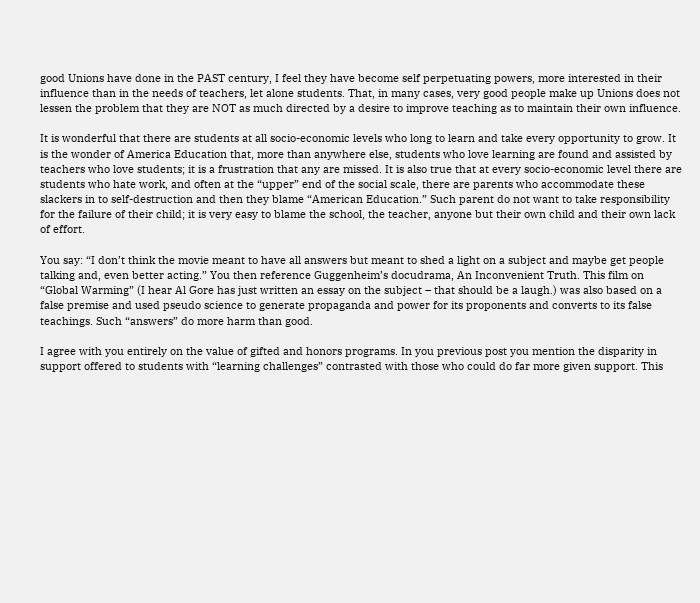good Unions have done in the PAST century, I feel they have become self perpetuating powers, more interested in their influence than in the needs of teachers, let alone students. That, in many cases, very good people make up Unions does not lessen the problem that they are NOT as much directed by a desire to improve teaching as to maintain their own influence.

It is wonderful that there are students at all socio-economic levels who long to learn and take every opportunity to grow. It is the wonder of America Education that, more than anywhere else, students who love learning are found and assisted by teachers who love students; it is a frustration that any are missed. It is also true that at every socio-economic level there are students who hate work, and often at the “upper” end of the social scale, there are parents who accommodate these slackers in to self-destruction and then they blame “American Education.” Such parent do not want to take responsibility for the failure of their child; it is very easy to blame the school, the teacher, anyone but their own child and their own lack of effort.

You say: “I don’t think the movie meant to have all answers but meant to shed a light on a subject and maybe get people talking and, even better acting.” You then reference Guggenheim’s docudrama, An Inconvenient Truth. This film on “Global Warming” (I hear Al Gore has just written an essay on the subject – that should be a laugh.) was also based on a false premise and used pseudo science to generate propaganda and power for its proponents and converts to its false teachings. Such “answers” do more harm than good.

I agree with you entirely on the value of gifted and honors programs. In you previous post you mention the disparity in support offered to students with “learning challenges” contrasted with those who could do far more given support. This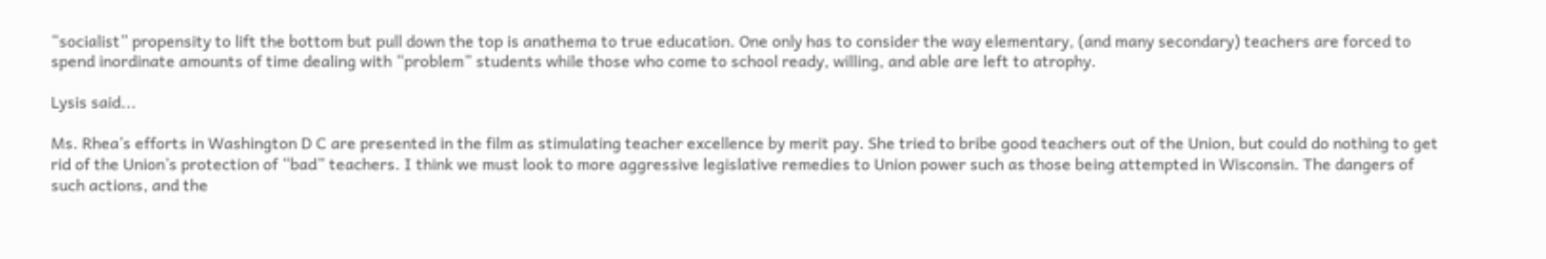“socialist” propensity to lift the bottom but pull down the top is anathema to true education. One only has to consider the way elementary, (and many secondary) teachers are forced to spend inordinate amounts of time dealing with “problem” students while those who come to school ready, willing, and able are left to atrophy.

Lysis said...

Ms. Rhea’s efforts in Washington D C are presented in the film as stimulating teacher excellence by merit pay. She tried to bribe good teachers out of the Union, but could do nothing to get rid of the Union’s protection of “bad” teachers. I think we must look to more aggressive legislative remedies to Union power such as those being attempted in Wisconsin. The dangers of such actions, and the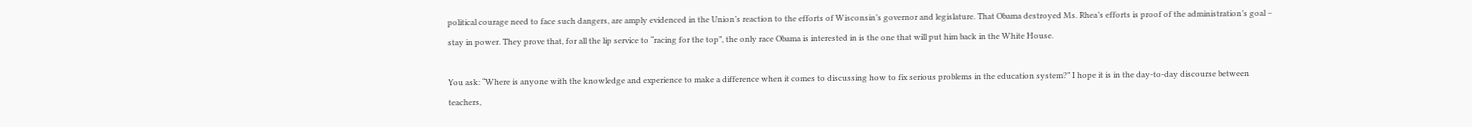political courage need to face such dangers, are amply evidenced in the Union’s reaction to the efforts of Wisconsin’s governor and legislature. That Obama destroyed Ms. Rhea’s efforts is proof of the administration’s goal – stay in power. They prove that, for all the lip service to “racing for the top”, the only race Obama is interested in is the one that will put him back in the White House.

You ask: “Where is anyone with the knowledge and experience to make a difference when it comes to discussing how to fix serious problems in the education system?” I hope it is in the day-to-day discourse between teachers,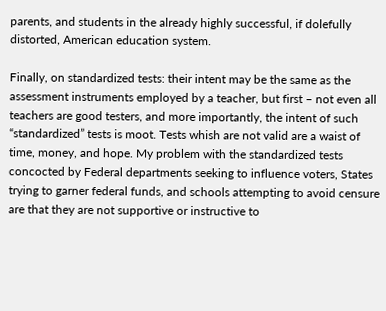parents, and students in the already highly successful, if dolefully distorted, American education system.

Finally, on standardized tests: their intent may be the same as the assessment instruments employed by a teacher, but first – not even all teachers are good testers, and more importantly, the intent of such “standardized” tests is moot. Tests whish are not valid are a waist of time, money, and hope. My problem with the standardized tests concocted by Federal departments seeking to influence voters, States trying to garner federal funds, and schools attempting to avoid censure are that they are not supportive or instructive to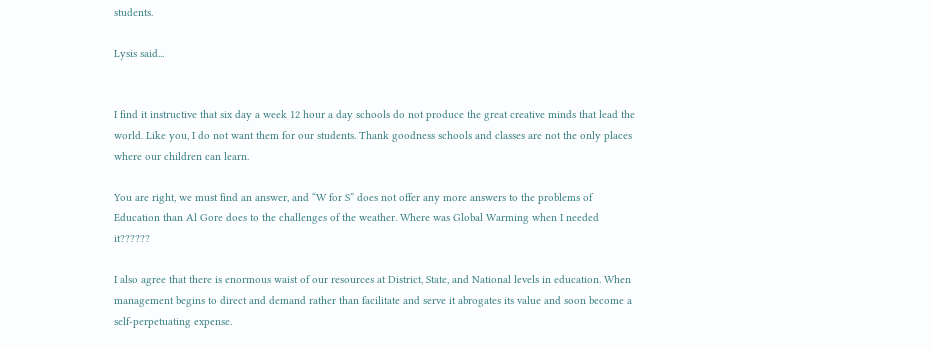students.

Lysis said...


I find it instructive that six day a week 12 hour a day schools do not produce the great creative minds that lead the world. Like you, I do not want them for our students. Thank goodness schools and classes are not the only places where our children can learn.

You are right, we must find an answer, and “W for S” does not offer any more answers to the problems of Education than Al Gore does to the challenges of the weather. Where was Global Warming when I needed it??????

I also agree that there is enormous waist of our resources at District, State, and National levels in education. When management begins to direct and demand rather than facilitate and serve it abrogates its value and soon become a self-perpetuating expense.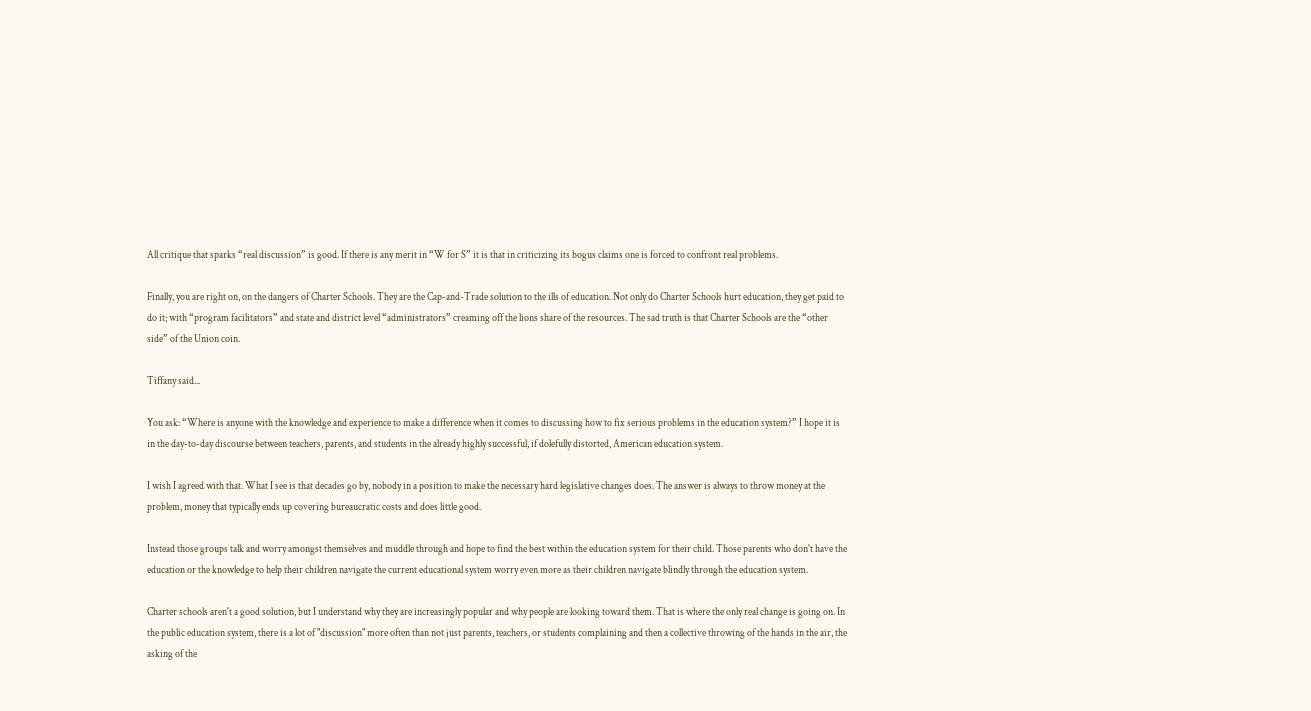All critique that sparks “real discussion” is good. If there is any merit in “W for S” it is that in criticizing its bogus claims one is forced to confront real problems.

Finally, you are right on, on the dangers of Charter Schools. They are the Cap-and-Trade solution to the ills of education. Not only do Charter Schools hurt education, they get paid to do it; with “program facilitators” and state and district level “administrators” creaming off the lions share of the resources. The sad truth is that Charter Schools are the “other side” of the Union coin.

Tiffany said...

You ask: “Where is anyone with the knowledge and experience to make a difference when it comes to discussing how to fix serious problems in the education system?” I hope it is in the day-to-day discourse between teachers, parents, and students in the already highly successful, if dolefully distorted, American education system.

I wish I agreed with that. What I see is that decades go by, nobody in a position to make the necessary hard legislative changes does. The answer is always to throw money at the problem, money that typically ends up covering bureaucratic costs and does little good.

Instead those groups talk and worry amongst themselves and muddle through and hope to find the best within the education system for their child. Those parents who don't have the education or the knowledge to help their children navigate the current educational system worry even more as their children navigate blindly through the education system.

Charter schools aren't a good solution, but I understand why they are increasingly popular and why people are looking toward them. That is where the only real change is going on. In the public education system, there is a lot of "discussion" more often than not just parents, teachers, or students complaining and then a collective throwing of the hands in the air, the asking of the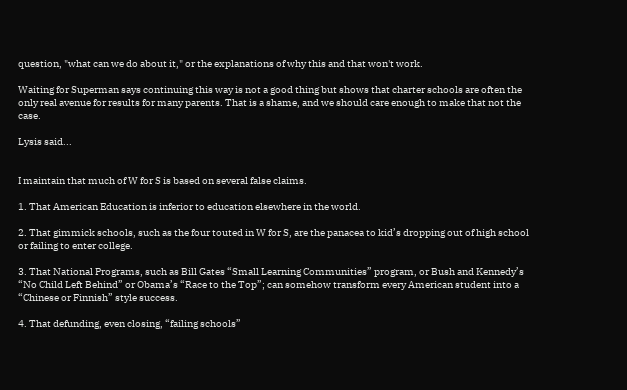question, "what can we do about it," or the explanations of why this and that won't work.

Waiting for Superman says continuing this way is not a good thing but shows that charter schools are often the only real avenue for results for many parents. That is a shame, and we should care enough to make that not the case.

Lysis said...


I maintain that much of W for S is based on several false claims.

1. That American Education is inferior to education elsewhere in the world.

2. That gimmick schools, such as the four touted in W for S, are the panacea to kid’s dropping out of high school or failing to enter college.

3. That National Programs, such as Bill Gates “Small Learning Communities” program, or Bush and Kennedy’s “No Child Left Behind” or Obama’s “Race to the Top”; can somehow transform every American student into a “Chinese or Finnish” style success.

4. That defunding, even closing, “failing schools”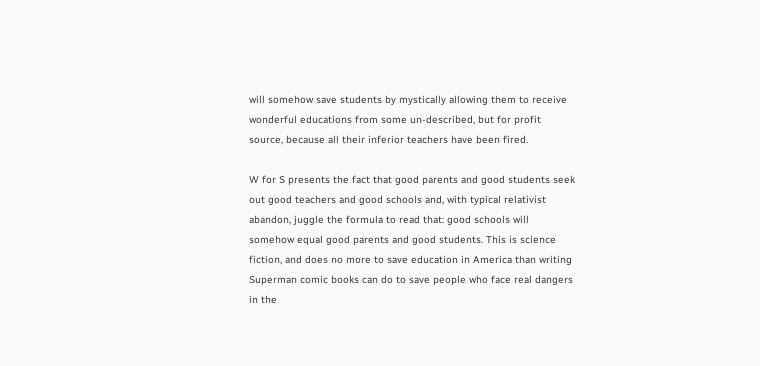will somehow save students by mystically allowing them to receive wonderful educations from some un-described, but for profit source, because all their inferior teachers have been fired.

W for S presents the fact that good parents and good students seek out good teachers and good schools and, with typical relativist abandon, juggle the formula to read that: good schools will somehow equal good parents and good students. This is science fiction, and does no more to save education in America than writing Superman comic books can do to save people who face real dangers in the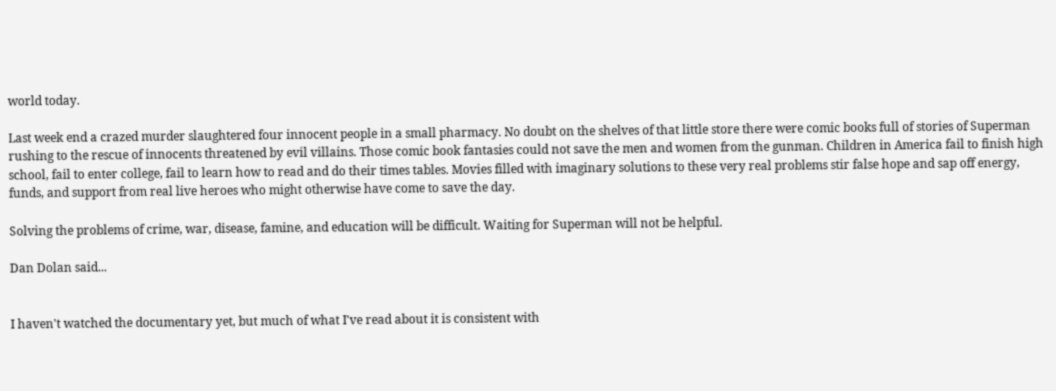world today.

Last week end a crazed murder slaughtered four innocent people in a small pharmacy. No doubt on the shelves of that little store there were comic books full of stories of Superman rushing to the rescue of innocents threatened by evil villains. Those comic book fantasies could not save the men and women from the gunman. Children in America fail to finish high school, fail to enter college, fail to learn how to read and do their times tables. Movies filled with imaginary solutions to these very real problems stir false hope and sap off energy, funds, and support from real live heroes who might otherwise have come to save the day.

Solving the problems of crime, war, disease, famine, and education will be difficult. Waiting for Superman will not be helpful.

Dan Dolan said...


I haven't watched the documentary yet, but much of what I've read about it is consistent with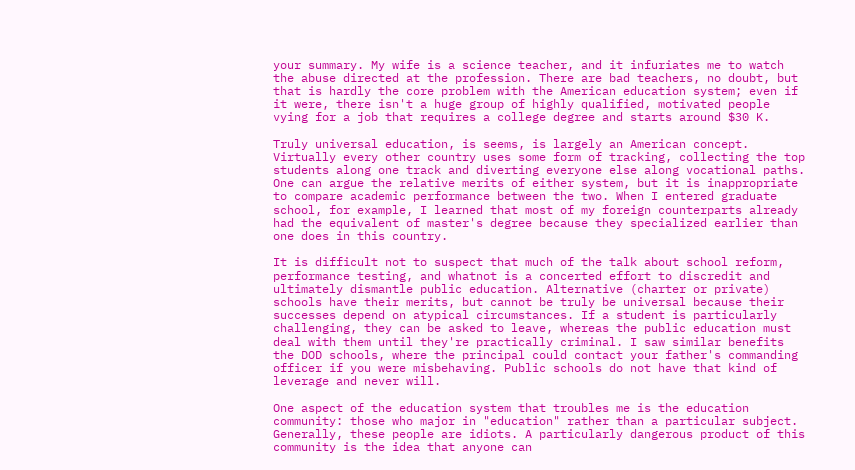your summary. My wife is a science teacher, and it infuriates me to watch the abuse directed at the profession. There are bad teachers, no doubt, but that is hardly the core problem with the American education system; even if it were, there isn't a huge group of highly qualified, motivated people vying for a job that requires a college degree and starts around $30 K.

Truly universal education, is seems, is largely an American concept. Virtually every other country uses some form of tracking, collecting the top students along one track and diverting everyone else along vocational paths. One can argue the relative merits of either system, but it is inappropriate to compare academic performance between the two. When I entered graduate school, for example, I learned that most of my foreign counterparts already had the equivalent of master's degree because they specialized earlier than one does in this country.

It is difficult not to suspect that much of the talk about school reform, performance testing, and whatnot is a concerted effort to discredit and ultimately dismantle public education. Alternative (charter or private) schools have their merits, but cannot be truly be universal because their successes depend on atypical circumstances. If a student is particularly challenging, they can be asked to leave, whereas the public education must deal with them until they're practically criminal. I saw similar benefits the DOD schools, where the principal could contact your father's commanding officer if you were misbehaving. Public schools do not have that kind of leverage and never will.

One aspect of the education system that troubles me is the education community: those who major in "education" rather than a particular subject. Generally, these people are idiots. A particularly dangerous product of this community is the idea that anyone can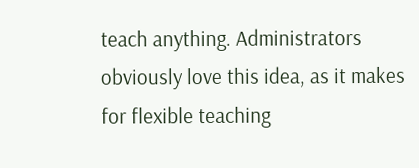teach anything. Administrators obviously love this idea, as it makes for flexible teaching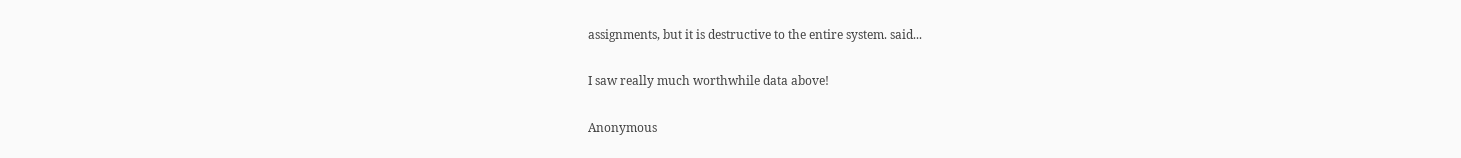assignments, but it is destructive to the entire system. said...

I saw really much worthwhile data above!

Anonymous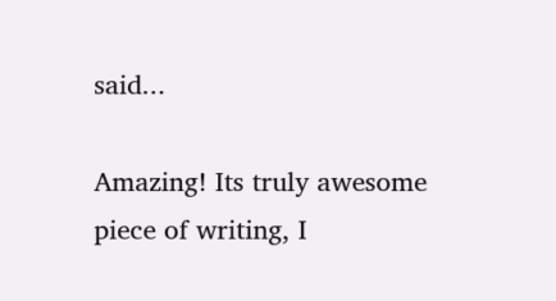said...

Amazing! Its truly awesome piece of writing, I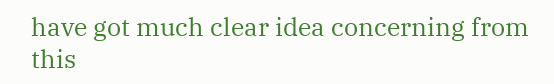have got much clear idea concerning from this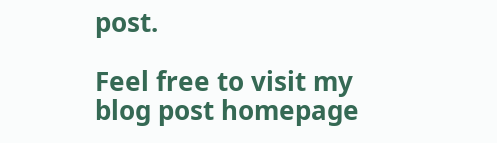post.

Feel free to visit my blog post homepage